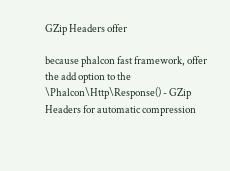GZip Headers offer

because phalcon fast framework, offer the add option to the \Phalcon\Http\Response() - GZip Headers for automatic compression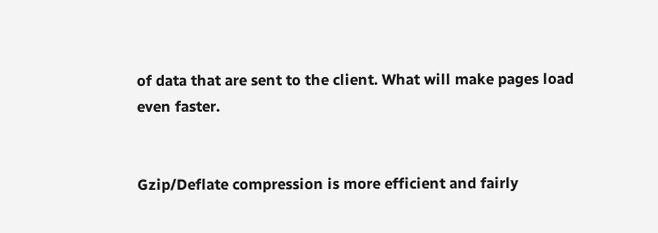of data that are sent to the client. What will make pages load even faster.


Gzip/Deflate compression is more efficient and fairly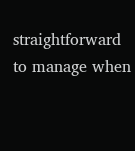straightforward to manage when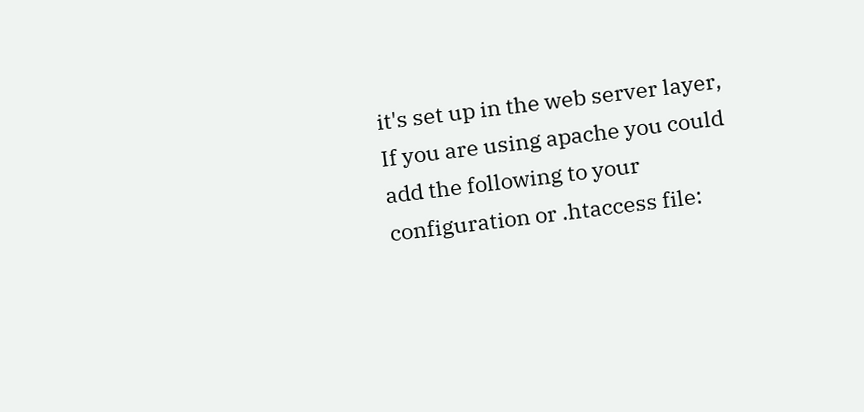it's set up in the web server layer, If you are using apache you could add the following to your configuration or .htaccess file: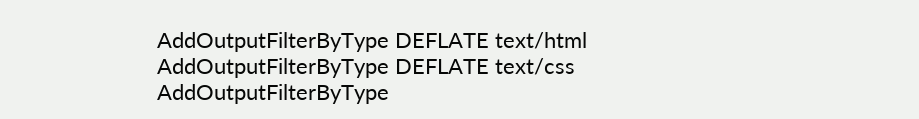AddOutputFilterByType DEFLATE text/html
AddOutputFilterByType DEFLATE text/css
AddOutputFilterByType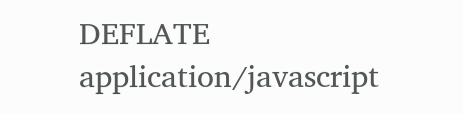DEFLATE application/javascript